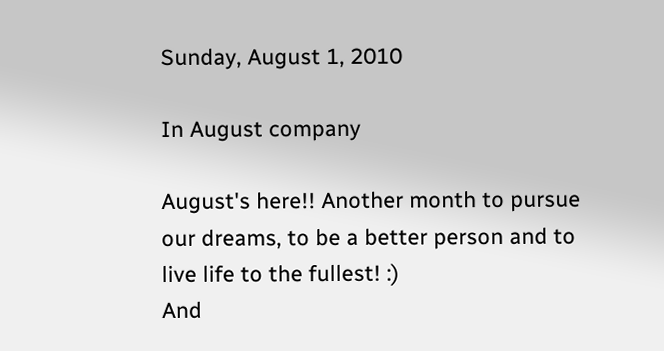Sunday, August 1, 2010

In August company

August's here!! Another month to pursue our dreams, to be a better person and to live life to the fullest! :)
And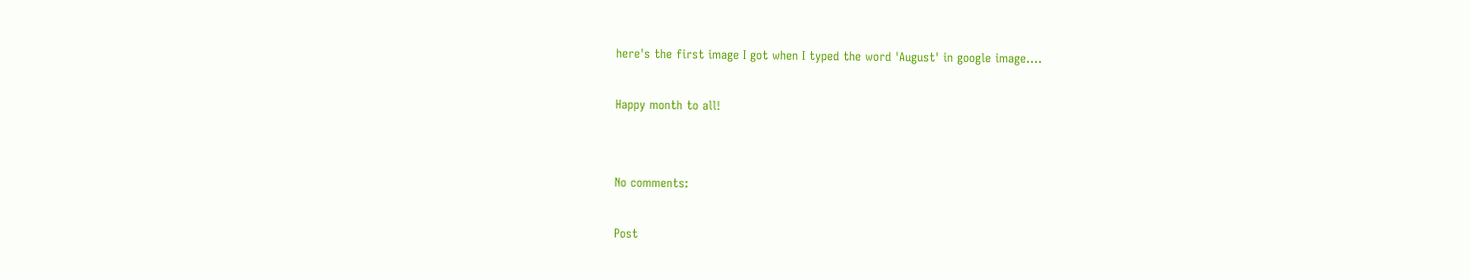here's the first image I got when I typed the word 'August' in google image....

Happy month to all!


No comments:

Post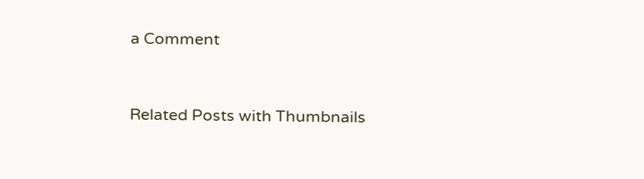a Comment


Related Posts with Thumbnails